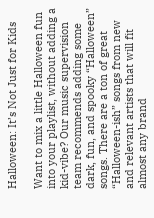Halloween: It’s Not Just for Kids

Want to mix a little Halloween fun into your playlist, without adding a kid-vibe? Our music supervision team recommends adding some dark, fun, and spooky “Halloween” songs. There are a ton of great “Halloween-ish” songs from new and relevant artists that will fit almost any brand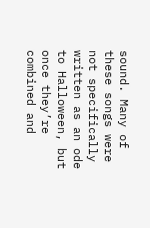sound. Many of these songs were not specifically written as an ode to Halloween, but once they’re combined and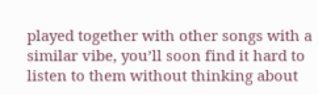played together with other songs with a similar vibe, you’ll soon find it hard to listen to them without thinking about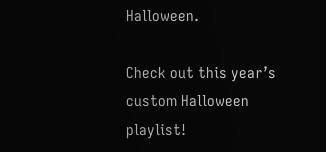Halloween.

Check out this year’s custom Halloween playlist!